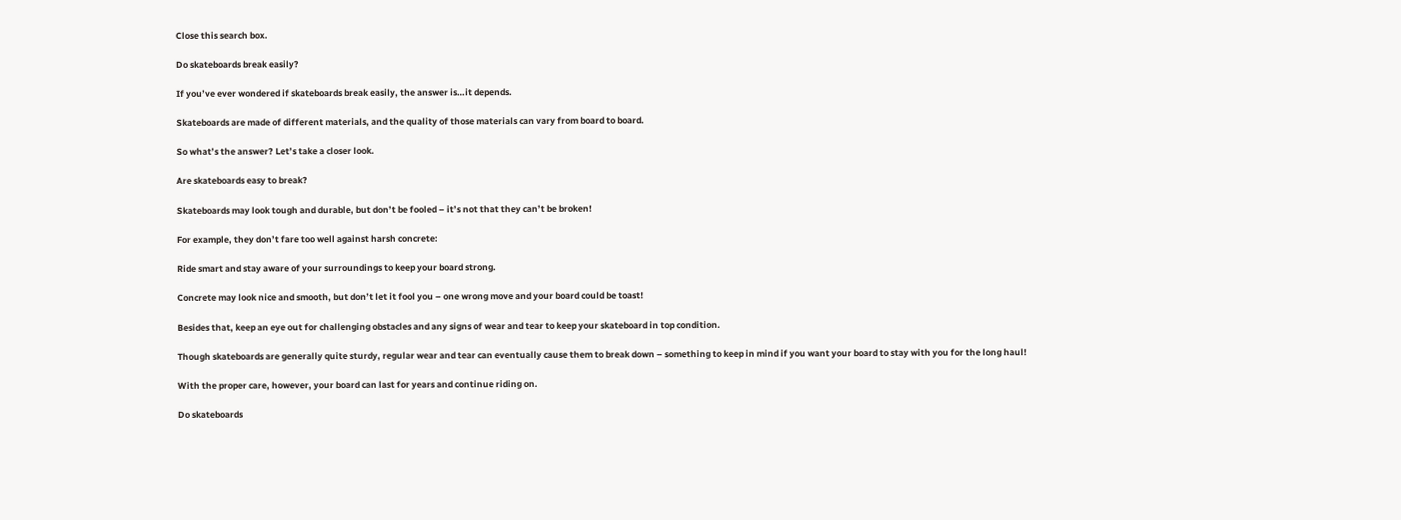Close this search box.

Do skateboards break easily?

If you’ve ever wondered if skateboards break easily, the answer is…it depends.

Skateboards are made of different materials, and the quality of those materials can vary from board to board.

So what’s the answer? Let’s take a closer look.

Are skateboards easy to break?

Skateboards may look tough and durable, but don’t be fooled – it’s not that they can’t be broken!

For example, they don’t fare too well against harsh concrete:

Ride smart and stay aware of your surroundings to keep your board strong.

Concrete may look nice and smooth, but don’t let it fool you – one wrong move and your board could be toast!

Besides that, keep an eye out for challenging obstacles and any signs of wear and tear to keep your skateboard in top condition.

Though skateboards are generally quite sturdy, regular wear and tear can eventually cause them to break down – something to keep in mind if you want your board to stay with you for the long haul!

With the proper care, however, your board can last for years and continue riding on.

Do skateboards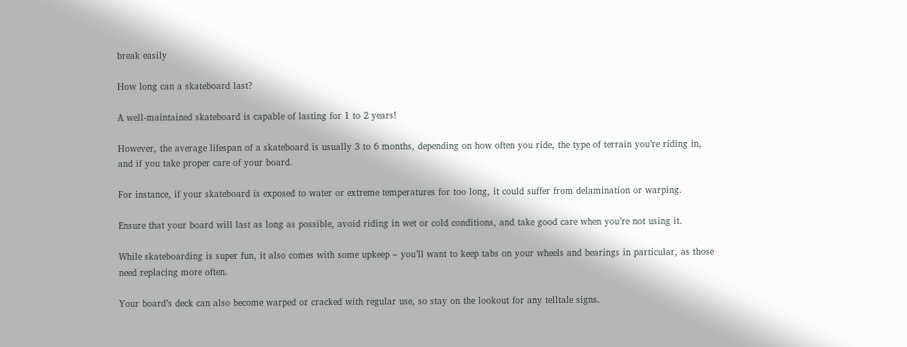break easily

How long can a skateboard last?

A well-maintained skateboard is capable of lasting for 1 to 2 years!

However, the average lifespan of a skateboard is usually 3 to 6 months, depending on how often you ride, the type of terrain you’re riding in, and if you take proper care of your board.

For instance, if your skateboard is exposed to water or extreme temperatures for too long, it could suffer from delamination or warping.

Ensure that your board will last as long as possible, avoid riding in wet or cold conditions, and take good care when you’re not using it.

While skateboarding is super fun, it also comes with some upkeep – you’ll want to keep tabs on your wheels and bearings in particular, as those need replacing more often.

Your board’s deck can also become warped or cracked with regular use, so stay on the lookout for any telltale signs.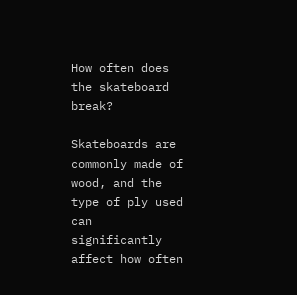How often does the skateboard break?

Skateboards are commonly made of wood, and the type of ply used can significantly affect how often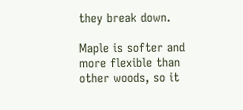they break down.

Maple is softer and more flexible than other woods, so it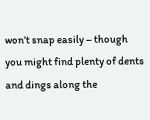won’t snap easily – though you might find plenty of dents and dings along the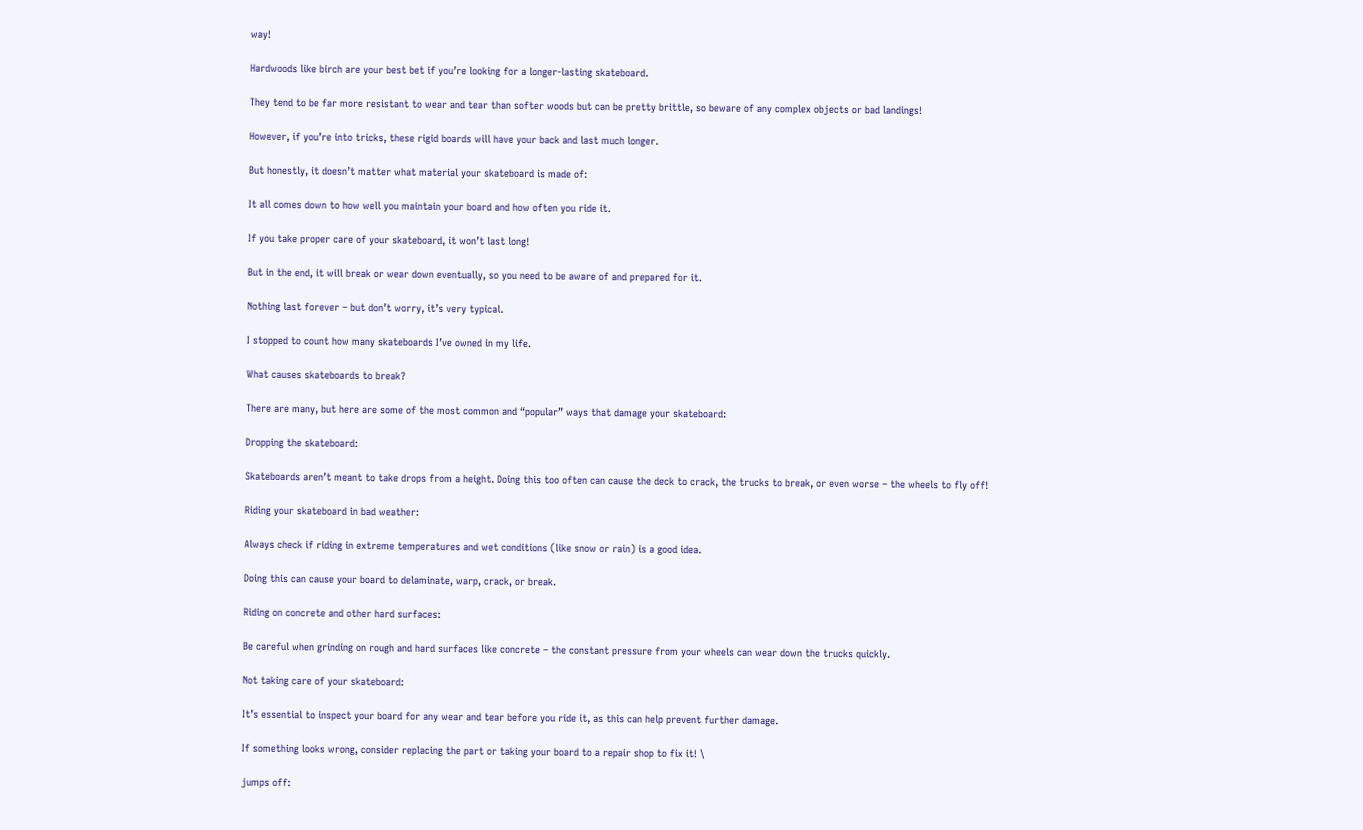way!

Hardwoods like birch are your best bet if you’re looking for a longer-lasting skateboard.

They tend to be far more resistant to wear and tear than softer woods but can be pretty brittle, so beware of any complex objects or bad landings!

However, if you’re into tricks, these rigid boards will have your back and last much longer.

But honestly, it doesn’t matter what material your skateboard is made of:

It all comes down to how well you maintain your board and how often you ride it.

If you take proper care of your skateboard, it won’t last long!

But in the end, it will break or wear down eventually, so you need to be aware of and prepared for it.

Nothing last forever – but don’t worry, it’s very typical.

I stopped to count how many skateboards I’ve owned in my life.

What causes skateboards to break?

There are many, but here are some of the most common and “popular” ways that damage your skateboard:

Dropping the skateboard:

Skateboards aren’t meant to take drops from a height. Doing this too often can cause the deck to crack, the trucks to break, or even worse – the wheels to fly off!

Riding your skateboard in bad weather:

Always check if riding in extreme temperatures and wet conditions (like snow or rain) is a good idea.

Doing this can cause your board to delaminate, warp, crack, or break.

Riding on concrete and other hard surfaces:

Be careful when grinding on rough and hard surfaces like concrete – the constant pressure from your wheels can wear down the trucks quickly.

Not taking care of your skateboard:

It’s essential to inspect your board for any wear and tear before you ride it, as this can help prevent further damage.

If something looks wrong, consider replacing the part or taking your board to a repair shop to fix it! \

jumps off: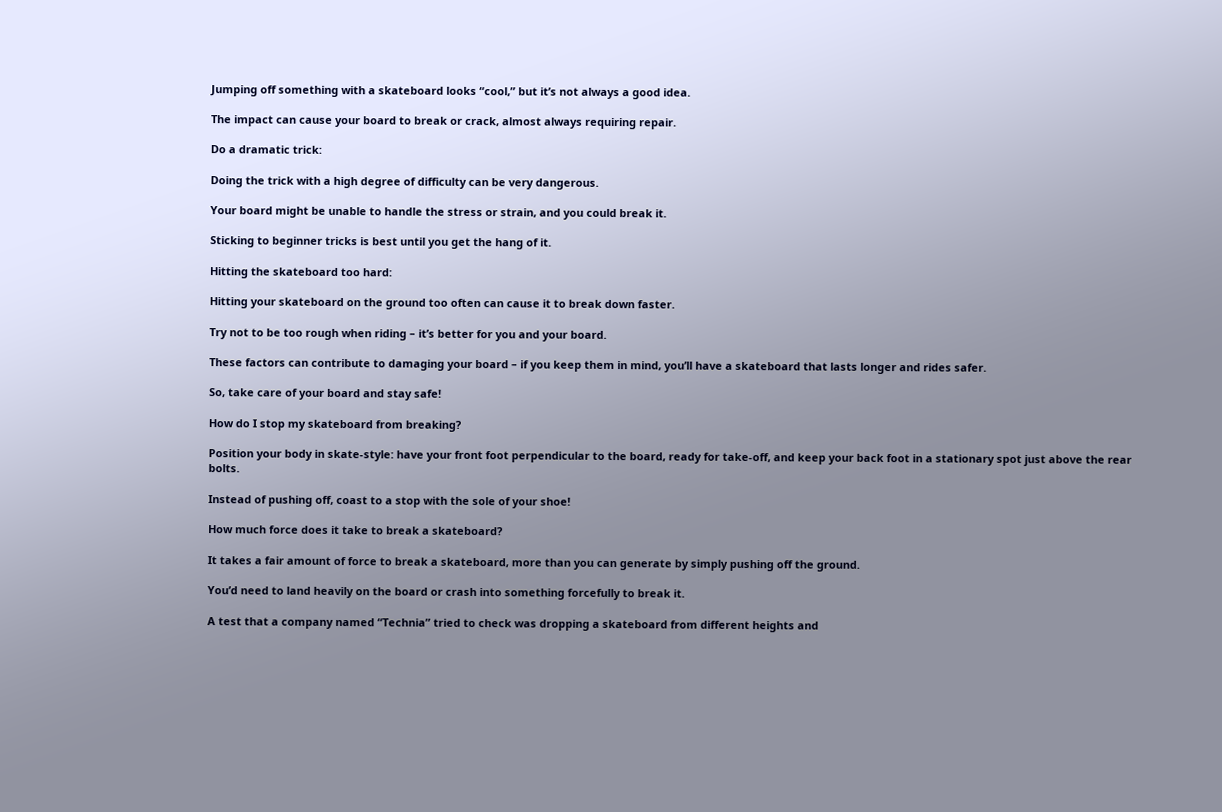Jumping off something with a skateboard looks “cool,” but it’s not always a good idea.

The impact can cause your board to break or crack, almost always requiring repair.

Do a dramatic trick:

Doing the trick with a high degree of difficulty can be very dangerous.

Your board might be unable to handle the stress or strain, and you could break it.

Sticking to beginner tricks is best until you get the hang of it.

Hitting the skateboard too hard:

Hitting your skateboard on the ground too often can cause it to break down faster.

Try not to be too rough when riding – it’s better for you and your board.

These factors can contribute to damaging your board – if you keep them in mind, you’ll have a skateboard that lasts longer and rides safer.

So, take care of your board and stay safe!

How do I stop my skateboard from breaking?

Position your body in skate-style: have your front foot perpendicular to the board, ready for take-off, and keep your back foot in a stationary spot just above the rear bolts.

Instead of pushing off, coast to a stop with the sole of your shoe!

How much force does it take to break a skateboard?

It takes a fair amount of force to break a skateboard, more than you can generate by simply pushing off the ground.

You’d need to land heavily on the board or crash into something forcefully to break it.

A test that a company named “Technia” tried to check was dropping a skateboard from different heights and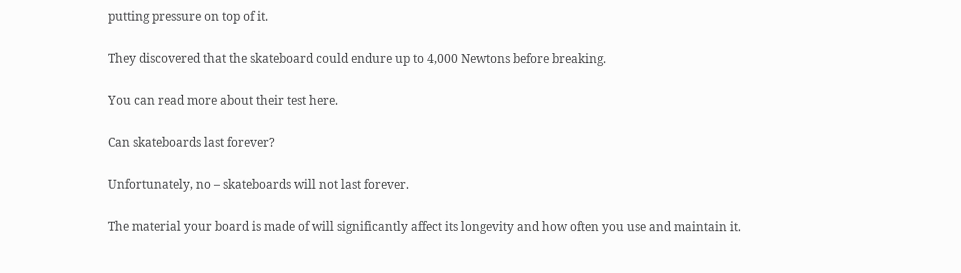putting pressure on top of it.

They discovered that the skateboard could endure up to 4,000 Newtons before breaking.

You can read more about their test here.

Can skateboards last forever?

Unfortunately, no – skateboards will not last forever.

The material your board is made of will significantly affect its longevity and how often you use and maintain it.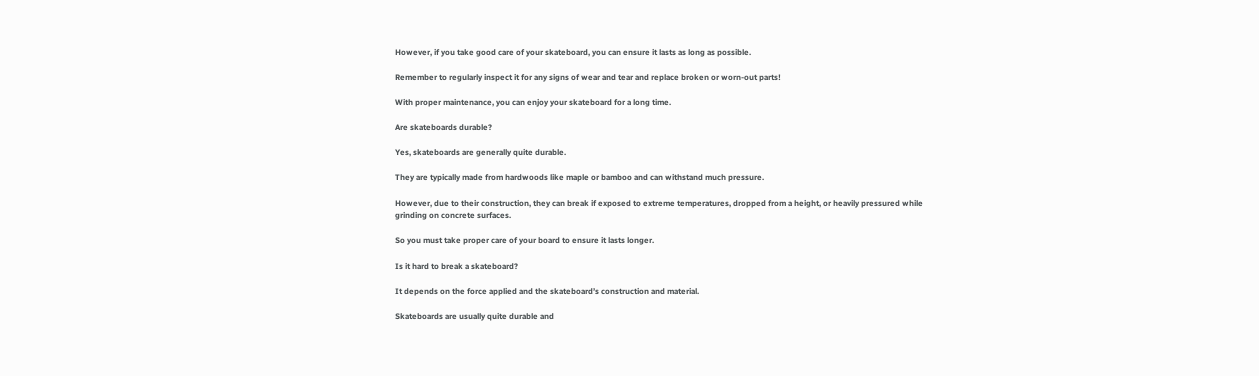However, if you take good care of your skateboard, you can ensure it lasts as long as possible.

Remember to regularly inspect it for any signs of wear and tear and replace broken or worn-out parts!

With proper maintenance, you can enjoy your skateboard for a long time.

Are skateboards durable?

Yes, skateboards are generally quite durable.

They are typically made from hardwoods like maple or bamboo and can withstand much pressure.

However, due to their construction, they can break if exposed to extreme temperatures, dropped from a height, or heavily pressured while grinding on concrete surfaces.

So you must take proper care of your board to ensure it lasts longer.

Is it hard to break a skateboard?

It depends on the force applied and the skateboard’s construction and material.

Skateboards are usually quite durable and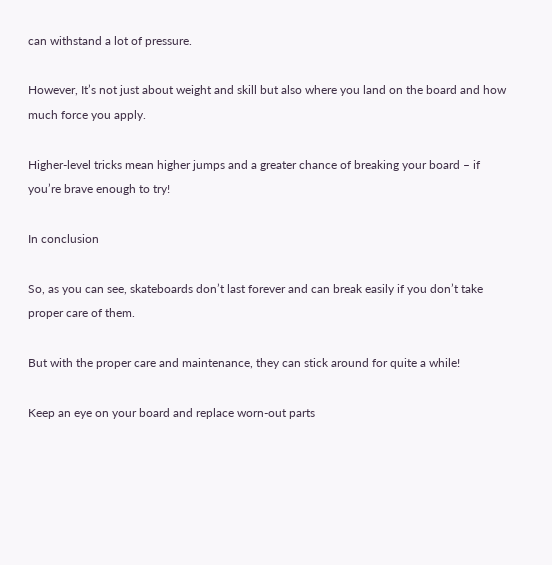can withstand a lot of pressure.

However, It’s not just about weight and skill but also where you land on the board and how much force you apply.

Higher-level tricks mean higher jumps and a greater chance of breaking your board – if you’re brave enough to try!

In conclusion

So, as you can see, skateboards don’t last forever and can break easily if you don’t take proper care of them.

But with the proper care and maintenance, they can stick around for quite a while!

Keep an eye on your board and replace worn-out parts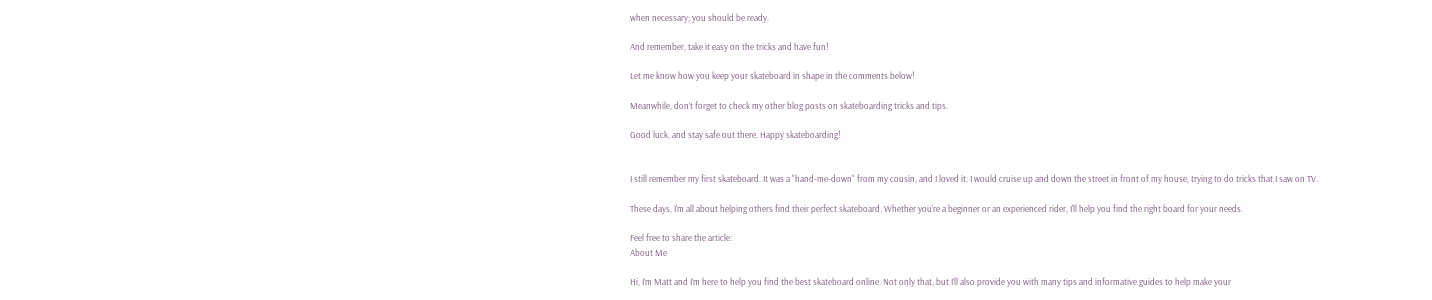when necessary; you should be ready.

And remember, take it easy on the tricks and have fun!

Let me know how you keep your skateboard in shape in the comments below!

Meanwhile, don’t forget to check my other blog posts on skateboarding tricks and tips.

Good luck, and stay safe out there. Happy skateboarding!


I still remember my first skateboard. It was a "hand-me-down" from my cousin, and I loved it. I would cruise up and down the street in front of my house, trying to do tricks that I saw on TV.

These days, I'm all about helping others find their perfect skateboard. Whether you're a beginner or an experienced rider, I'll help you find the right board for your needs.

Feel free to share the article:
About Me

Hi, I’m Matt and I’m here to help you find the best skateboard online. Not only that, but I’ll also provide you with many tips and informative guides to help make your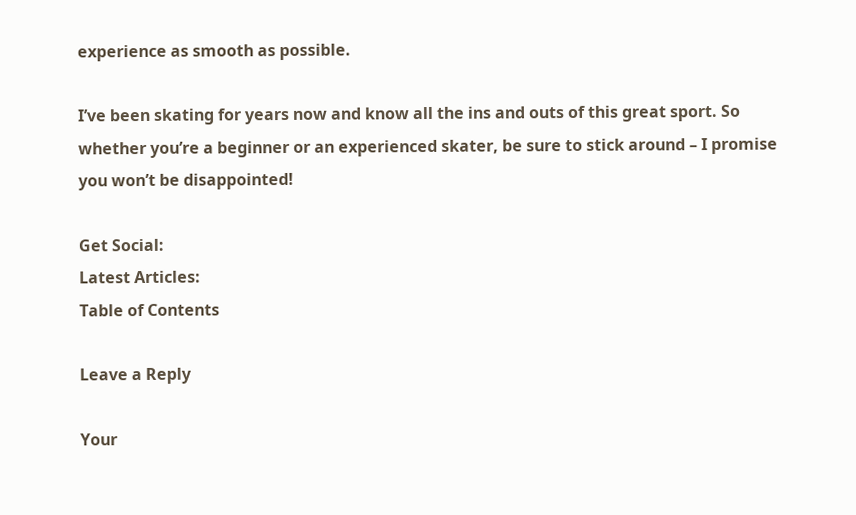experience as smooth as possible.

I’ve been skating for years now and know all the ins and outs of this great sport. So whether you’re a beginner or an experienced skater, be sure to stick around – I promise you won’t be disappointed!

Get Social:
Latest Articles:
Table of Contents

Leave a Reply

Your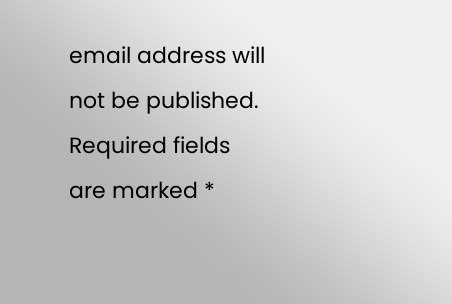email address will not be published. Required fields are marked *